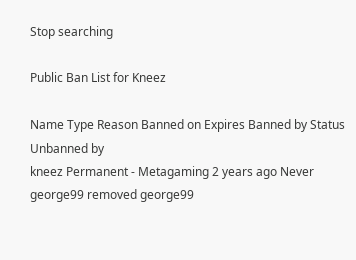Stop searching

Public Ban List for Kneez

Name Type Reason Banned on Expires Banned by Status Unbanned by
kneez Permanent - Metagaming 2 years ago Never george99 removed george99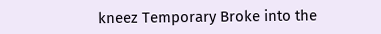kneez Temporary Broke into the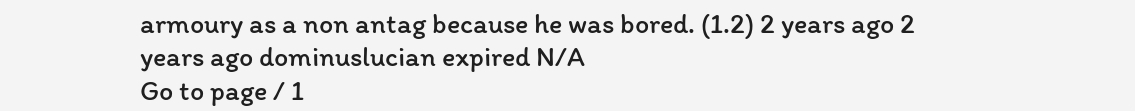armoury as a non antag because he was bored. (1.2) 2 years ago 2 years ago dominuslucian expired N/A
Go to page / 1